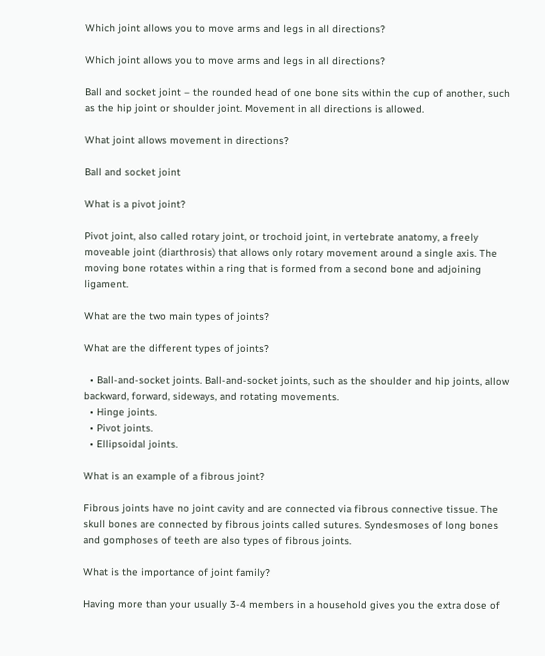Which joint allows you to move arms and legs in all directions?

Which joint allows you to move arms and legs in all directions?

Ball and socket joint – the rounded head of one bone sits within the cup of another, such as the hip joint or shoulder joint. Movement in all directions is allowed.

What joint allows movement in directions?

Ball and socket joint

What is a pivot joint?

Pivot joint, also called rotary joint, or trochoid joint, in vertebrate anatomy, a freely moveable joint (diarthrosis) that allows only rotary movement around a single axis. The moving bone rotates within a ring that is formed from a second bone and adjoining ligament.

What are the two main types of joints?

What are the different types of joints?

  • Ball-and-socket joints. Ball-and-socket joints, such as the shoulder and hip joints, allow backward, forward, sideways, and rotating movements.
  • Hinge joints.
  • Pivot joints.
  • Ellipsoidal joints.

What is an example of a fibrous joint?

Fibrous joints have no joint cavity and are connected via fibrous connective tissue. The skull bones are connected by fibrous joints called sutures. Syndesmoses of long bones and gomphoses of teeth are also types of fibrous joints.

What is the importance of joint family?

Having more than your usually 3-4 members in a household gives you the extra dose of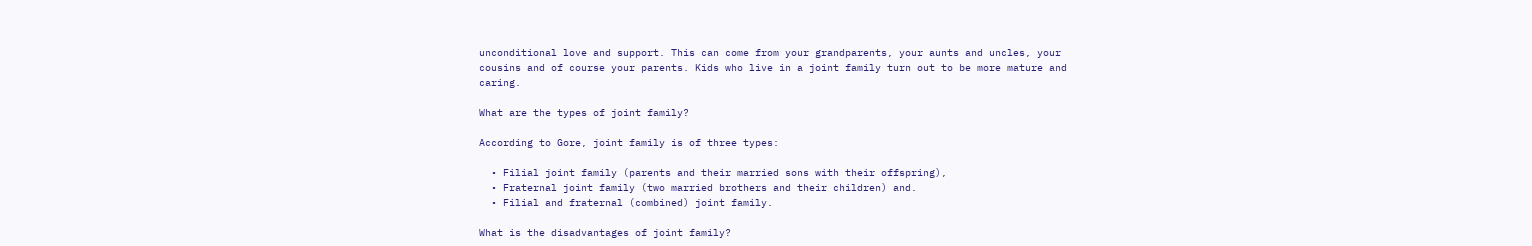unconditional love and support. This can come from your grandparents, your aunts and uncles, your cousins and of course your parents. Kids who live in a joint family turn out to be more mature and caring.

What are the types of joint family?

According to Gore, joint family is of three types:

  • Filial joint family (parents and their married sons with their offspring),
  • Fraternal joint family (two married brothers and their children) and.
  • Filial and fraternal (combined) joint family.

What is the disadvantages of joint family?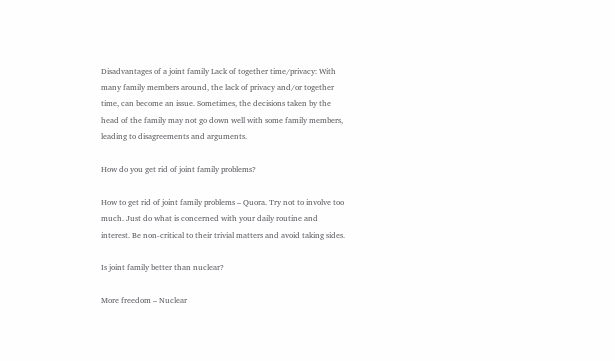Disadvantages of a joint family Lack of together time/privacy: With many family members around, the lack of privacy and/or together time, can become an issue. Sometimes, the decisions taken by the head of the family may not go down well with some family members, leading to disagreements and arguments.

How do you get rid of joint family problems?

How to get rid of joint family problems – Quora. Try not to involve too much. Just do what is concerned with your daily routine and interest. Be non-critical to their trivial matters and avoid taking sides.

Is joint family better than nuclear?

More freedom – Nuclear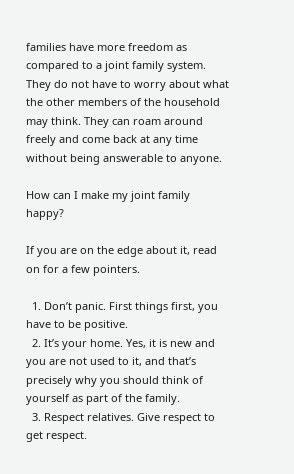families have more freedom as compared to a joint family system. They do not have to worry about what the other members of the household may think. They can roam around freely and come back at any time without being answerable to anyone.

How can I make my joint family happy?

If you are on the edge about it, read on for a few pointers.

  1. Don’t panic. First things first, you have to be positive.
  2. It’s your home. Yes, it is new and you are not used to it, and that’s precisely why you should think of yourself as part of the family.
  3. Respect relatives. Give respect to get respect.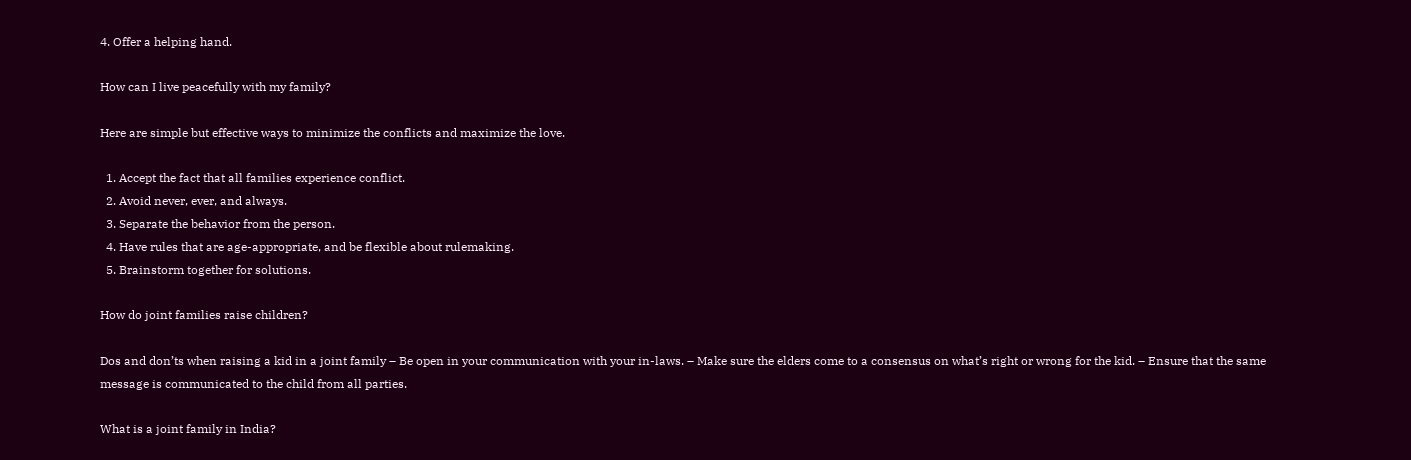4. Offer a helping hand.

How can I live peacefully with my family?

Here are simple but effective ways to minimize the conflicts and maximize the love.

  1. Accept the fact that all families experience conflict.
  2. Avoid never, ever, and always.
  3. Separate the behavior from the person.
  4. Have rules that are age-appropriate, and be flexible about rulemaking.
  5. Brainstorm together for solutions.

How do joint families raise children?

Dos and don’ts when raising a kid in a joint family – Be open in your communication with your in-laws. – Make sure the elders come to a consensus on what’s right or wrong for the kid. – Ensure that the same message is communicated to the child from all parties.

What is a joint family in India?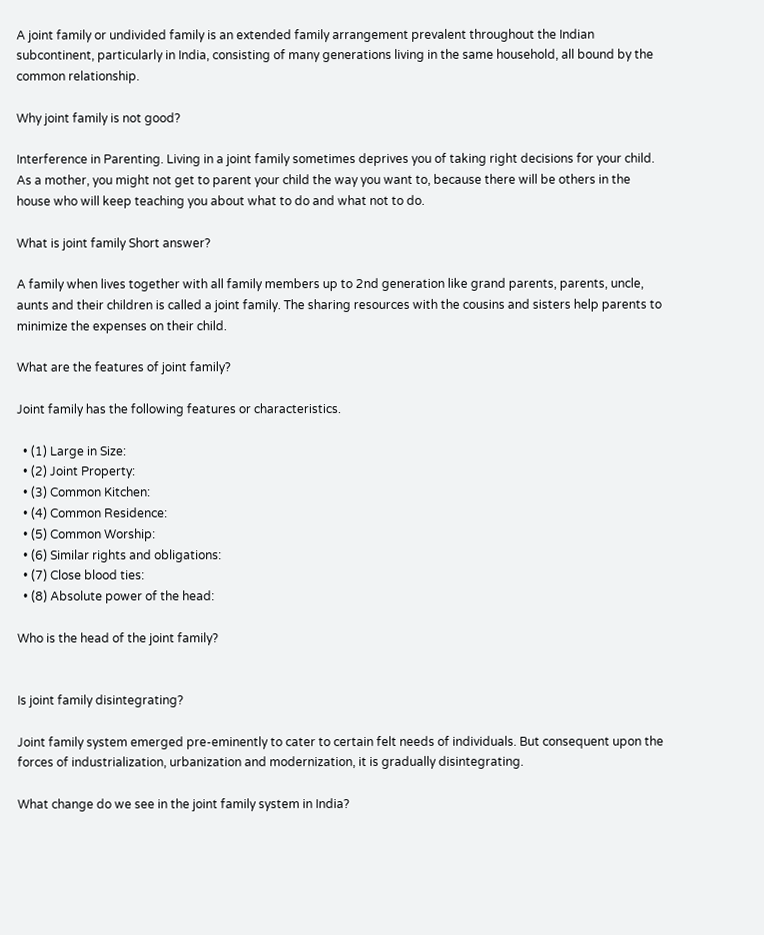A joint family or undivided family is an extended family arrangement prevalent throughout the Indian subcontinent, particularly in India, consisting of many generations living in the same household, all bound by the common relationship.

Why joint family is not good?

Interference in Parenting. Living in a joint family sometimes deprives you of taking right decisions for your child. As a mother, you might not get to parent your child the way you want to, because there will be others in the house who will keep teaching you about what to do and what not to do.

What is joint family Short answer?

A family when lives together with all family members up to 2nd generation like grand parents, parents, uncle, aunts and their children is called a joint family. The sharing resources with the cousins and sisters help parents to minimize the expenses on their child.

What are the features of joint family?

Joint family has the following features or characteristics.

  • (1) Large in Size:
  • (2) Joint Property:
  • (3) Common Kitchen:
  • (4) Common Residence:
  • (5) Common Worship:
  • (6) Similar rights and obligations:
  • (7) Close blood ties:
  • (8) Absolute power of the head:

Who is the head of the joint family?


Is joint family disintegrating?

Joint family system emerged pre-eminently to cater to certain felt needs of individuals. But consequent upon the forces of industrialization, urbanization and modernization, it is gradually disintegrating.

What change do we see in the joint family system in India?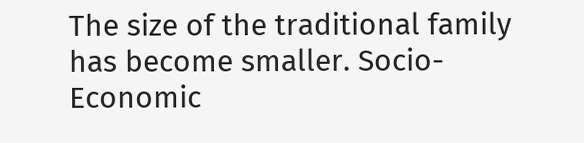The size of the traditional family has become smaller. Socio- Economic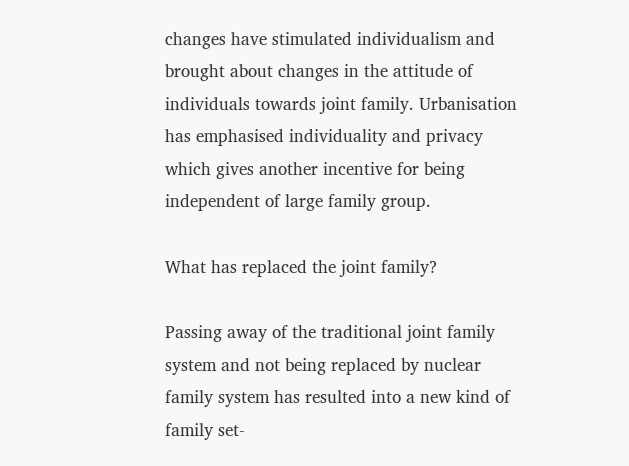changes have stimulated individualism and brought about changes in the attitude of individuals towards joint family. Urbanisation has emphasised individuality and privacy which gives another incentive for being independent of large family group.

What has replaced the joint family?

Passing away of the traditional joint family system and not being replaced by nuclear family system has resulted into a new kind of family set-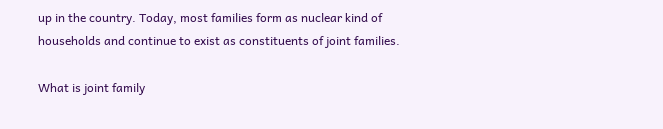up in the country. Today, most families form as nuclear kind of households and continue to exist as constituents of joint families.

What is joint family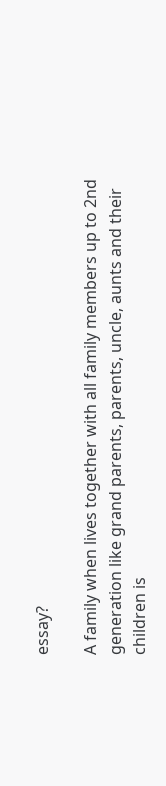essay?

A family when lives together with all family members up to 2nd generation like grand parents, parents, uncle, aunts and their children is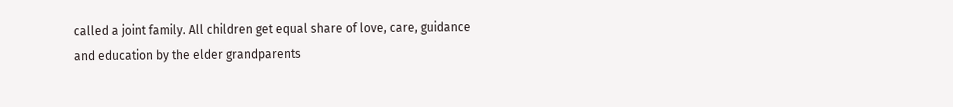called a joint family. All children get equal share of love, care, guidance and education by the elder grandparents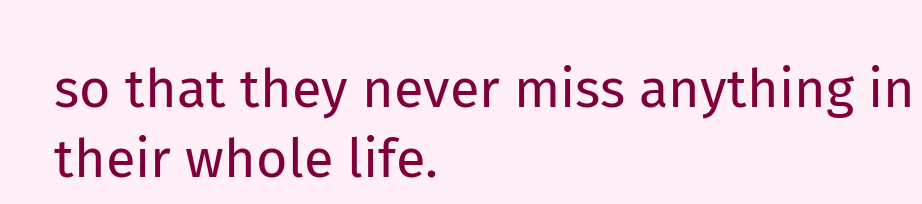so that they never miss anything in their whole life.